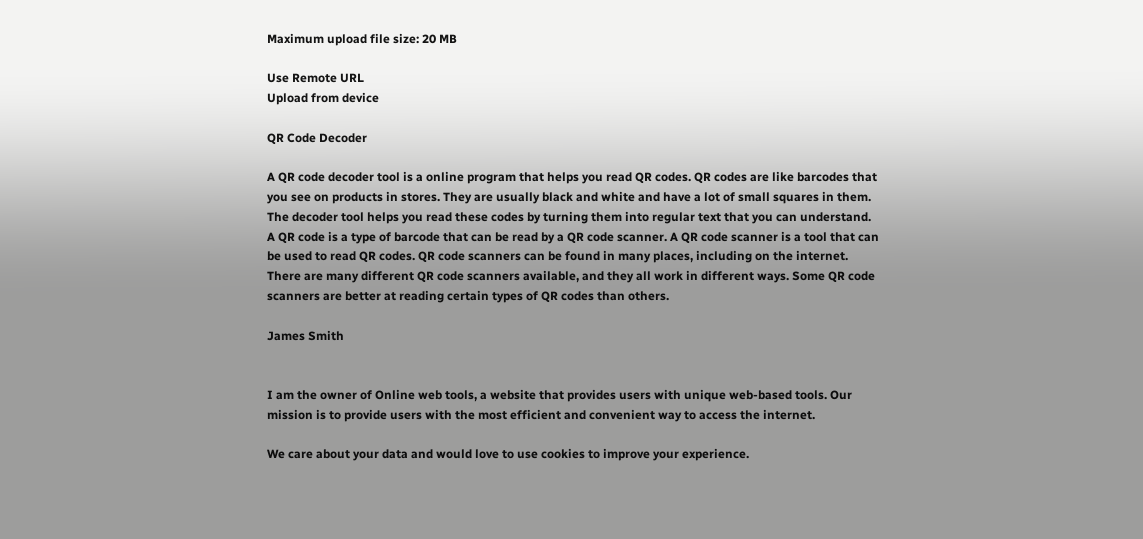Maximum upload file size: 20 MB

Use Remote URL
Upload from device

QR Code Decoder

A QR code decoder tool is a online program that helps you read QR codes. QR codes are like barcodes that you see on products in stores. They are usually black and white and have a lot of small squares in them. The decoder tool helps you read these codes by turning them into regular text that you can understand.
A QR code is a type of barcode that can be read by a QR code scanner. A QR code scanner is a tool that can be used to read QR codes. QR code scanners can be found in many places, including on the internet. There are many different QR code scanners available, and they all work in different ways. Some QR code scanners are better at reading certain types of QR codes than others.

James Smith


I am the owner of Online web tools, a website that provides users with unique web-based tools. Our mission is to provide users with the most efficient and convenient way to access the internet.

We care about your data and would love to use cookies to improve your experience.